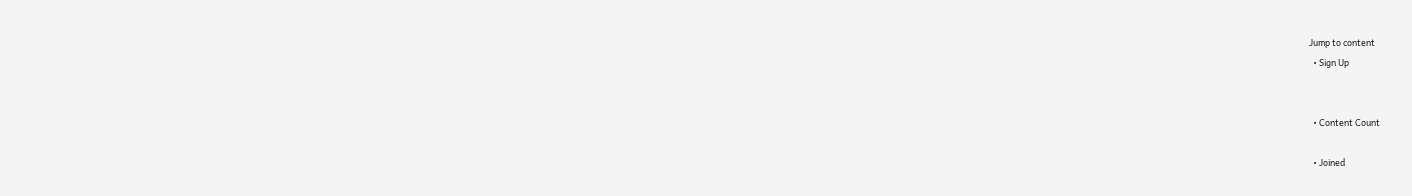Jump to content
  • Sign Up


  • Content Count

  • Joined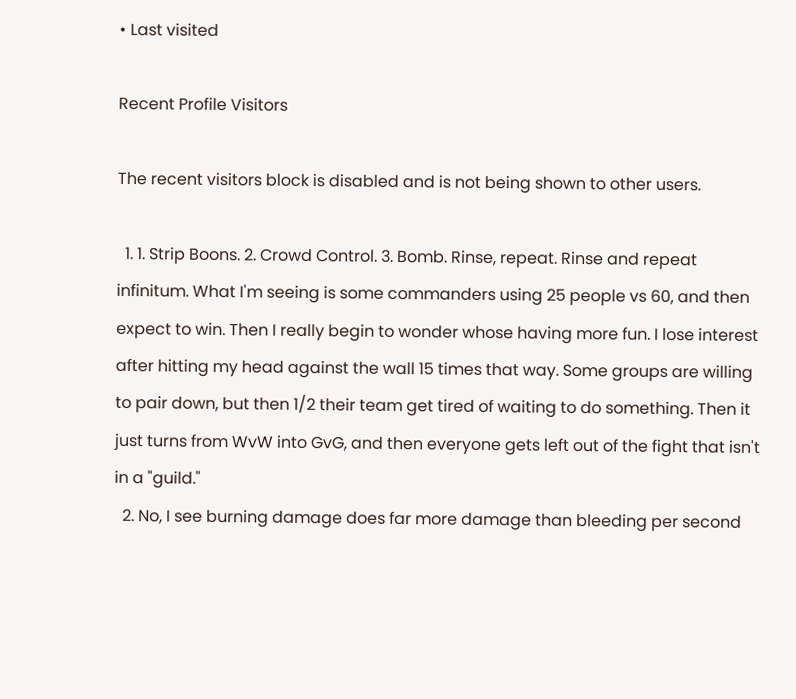• Last visited

Recent Profile Visitors

The recent visitors block is disabled and is not being shown to other users.

  1. 1. Strip Boons. 2. Crowd Control. 3. Bomb. Rinse, repeat. Rinse and repeat infinitum. What I'm seeing is some commanders using 25 people vs 60, and then expect to win. Then I really begin to wonder whose having more fun. I lose interest after hitting my head against the wall 15 times that way. Some groups are willing to pair down, but then 1/2 their team get tired of waiting to do something. Then it just turns from WvW into GvG, and then everyone gets left out of the fight that isn't in a "guild."
  2. No, I see burning damage does far more damage than bleeding per second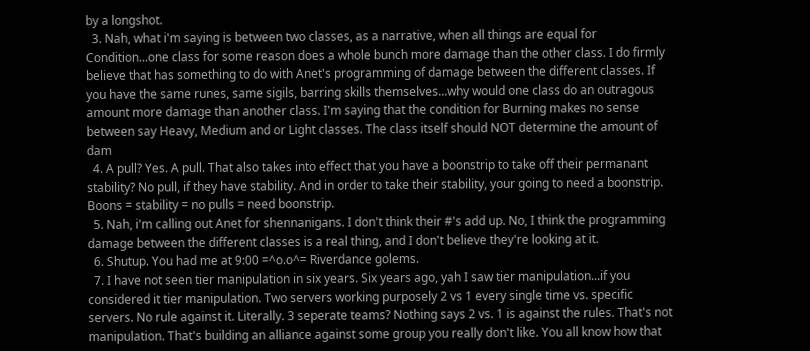by a longshot.
  3. Nah, what i'm saying is between two classes, as a narrative, when all things are equal for Condition...one class for some reason does a whole bunch more damage than the other class. I do firmly believe that has something to do with Anet's programming of damage between the different classes. If you have the same runes, same sigils, barring skills themselves...why would one class do an outragous amount more damage than another class. I'm saying that the condition for Burning makes no sense between say Heavy, Medium and or Light classes. The class itself should NOT determine the amount of dam
  4. A pull? Yes. A pull. That also takes into effect that you have a boonstrip to take off their permanant stability? No pull, if they have stability. And in order to take their stability, your going to need a boonstrip. Boons = stability = no pulls = need boonstrip.
  5. Nah, i'm calling out Anet for shennanigans. I don't think their #'s add up. No, I think the programming damage between the different classes is a real thing, and I don't believe they're looking at it.
  6. Shutup. You had me at 9:00 =^o.o^= Riverdance golems.
  7. I have not seen tier manipulation in six years. Six years ago, yah I saw tier manipulation...if you considered it tier manipulation. Two servers working purposely 2 vs 1 every single time vs. specific servers. No rule against it. Literally. 3 seperate teams? Nothing says 2 vs. 1 is against the rules. That's not manipulation. That's building an alliance against some group you really don't like. You all know how that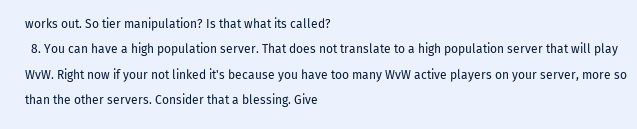works out. So tier manipulation? Is that what its called?
  8. You can have a high population server. That does not translate to a high population server that will play WvW. Right now if your not linked it's because you have too many WvW active players on your server, more so than the other servers. Consider that a blessing. Give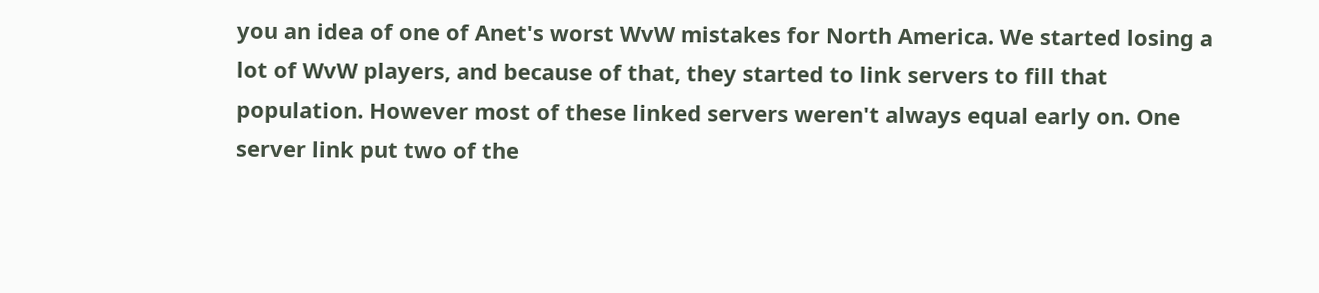you an idea of one of Anet's worst WvW mistakes for North America. We started losing a lot of WvW players, and because of that, they started to link servers to fill that population. However most of these linked servers weren't always equal early on. One server link put two of the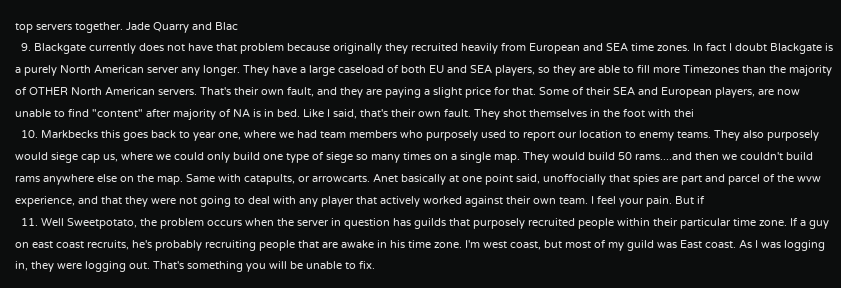top servers together. Jade Quarry and Blac
  9. Blackgate currently does not have that problem because originally they recruited heavily from European and SEA time zones. In fact I doubt Blackgate is a purely North American server any longer. They have a large caseload of both EU and SEA players, so they are able to fill more Timezones than the majority of OTHER North American servers. That's their own fault, and they are paying a slight price for that. Some of their SEA and European players, are now unable to find "content" after majority of NA is in bed. Like I said, that's their own fault. They shot themselves in the foot with thei
  10. Markbecks this goes back to year one, where we had team members who purposely used to report our location to enemy teams. They also purposely would siege cap us, where we could only build one type of siege so many times on a single map. They would build 50 rams....and then we couldn't build rams anywhere else on the map. Same with catapults, or arrowcarts. Anet basically at one point said, unoffocially that spies are part and parcel of the wvw experience, and that they were not going to deal with any player that actively worked against their own team. I feel your pain. But if
  11. Well Sweetpotato, the problem occurs when the server in question has guilds that purposely recruited people within their particular time zone. If a guy on east coast recruits, he's probably recruiting people that are awake in his time zone. I'm west coast, but most of my guild was East coast. As I was logging in, they were logging out. That's something you will be unable to fix.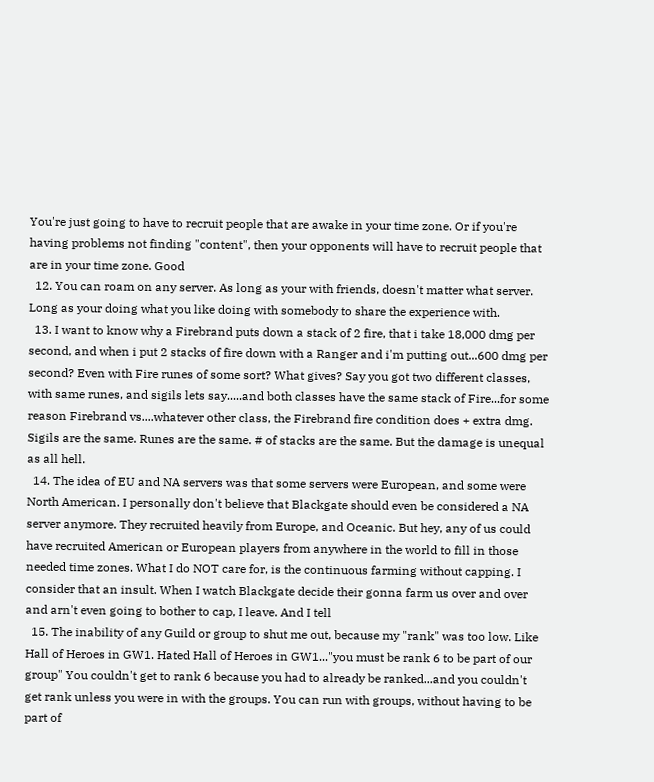You're just going to have to recruit people that are awake in your time zone. Or if you're having problems not finding "content", then your opponents will have to recruit people that are in your time zone. Good
  12. You can roam on any server. As long as your with friends, doesn't matter what server. Long as your doing what you like doing with somebody to share the experience with.
  13. I want to know why a Firebrand puts down a stack of 2 fire, that i take 18,000 dmg per second, and when i put 2 stacks of fire down with a Ranger and i'm putting out...600 dmg per second? Even with Fire runes of some sort? What gives? Say you got two different classes, with same runes, and sigils lets say.....and both classes have the same stack of Fire...for some reason Firebrand vs....whatever other class, the Firebrand fire condition does + extra dmg. Sigils are the same. Runes are the same. # of stacks are the same. But the damage is unequal as all hell.
  14. The idea of EU and NA servers was that some servers were European, and some were North American. I personally don't believe that Blackgate should even be considered a NA server anymore. They recruited heavily from Europe, and Oceanic. But hey, any of us could have recruited American or European players from anywhere in the world to fill in those needed time zones. What I do NOT care for, is the continuous farming without capping. I consider that an insult. When I watch Blackgate decide their gonna farm us over and over and arn't even going to bother to cap, I leave. And I tell
  15. The inability of any Guild or group to shut me out, because my "rank" was too low. Like Hall of Heroes in GW1. Hated Hall of Heroes in GW1..."you must be rank 6 to be part of our group" You couldn't get to rank 6 because you had to already be ranked...and you couldn't get rank unless you were in with the groups. You can run with groups, without having to be part of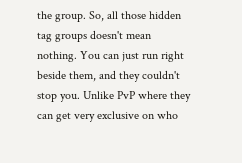the group. So, all those hidden tag groups doesn't mean nothing. You can just run right beside them, and they couldn't stop you. Unlike PvP where they can get very exclusive on who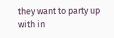they want to party up with in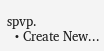spvp.
  • Create New...